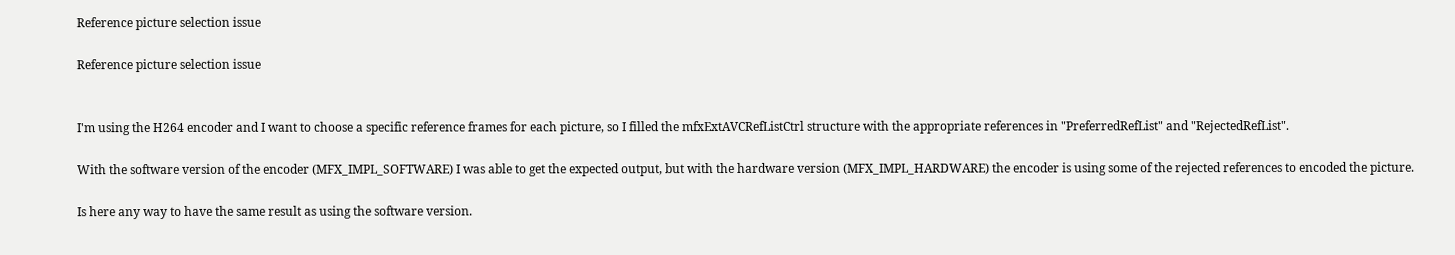Reference picture selection issue

Reference picture selection issue


I'm using the H264 encoder and I want to choose a specific reference frames for each picture, so I filled the mfxExtAVCRefListCtrl structure with the appropriate references in "PreferredRefList" and "RejectedRefList".

With the software version of the encoder (MFX_IMPL_SOFTWARE) I was able to get the expected output, but with the hardware version (MFX_IMPL_HARDWARE) the encoder is using some of the rejected references to encoded the picture.

Is here any way to have the same result as using the software version.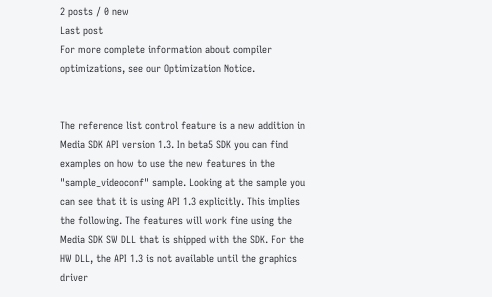2 posts / 0 new
Last post
For more complete information about compiler optimizations, see our Optimization Notice.


The reference list control feature is a new addition in Media SDK API version 1.3. In beta5 SDK you can find examples on how to use the new features in the "sample_videoconf" sample. Looking at the sample you can see that it is using API 1.3 explicitly. This implies the following. The features will work fine using the Media SDK SW DLL that is shipped with the SDK. For the HW DLL, the API 1.3 is not available until the graphics driver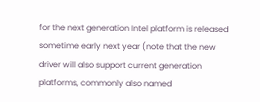for the next generation Intel platform is released sometime early next year (note that the new driver will also support current generation platforms, commonly also named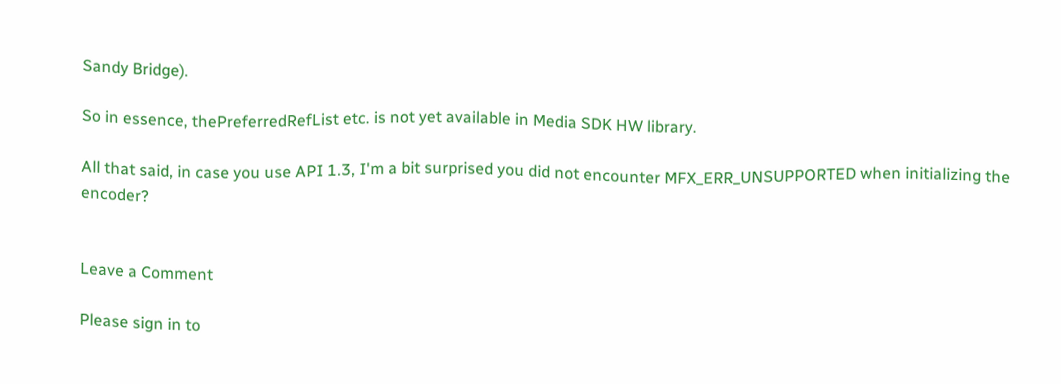Sandy Bridge).

So in essence, thePreferredRefList etc. is not yet available in Media SDK HW library.

All that said, in case you use API 1.3, I'm a bit surprised you did not encounter MFX_ERR_UNSUPPORTED when initializing the encoder?


Leave a Comment

Please sign in to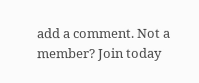add a comment. Not a member? Join today